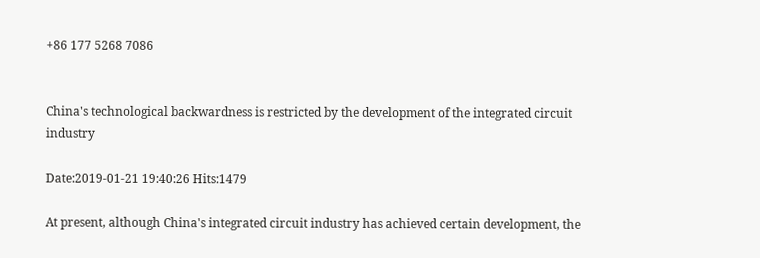+86 177 5268 7086


China's technological backwardness is restricted by the development of the integrated circuit industry

Date:2019-01-21 19:40:26 Hits:1479

At present, although China's integrated circuit industry has achieved certain development, the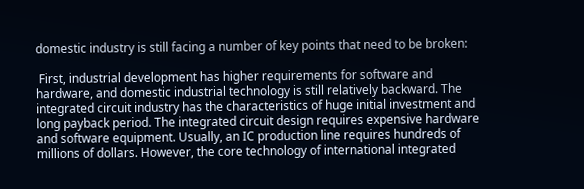domestic industry is still facing a number of key points that need to be broken:

 First, industrial development has higher requirements for software and hardware, and domestic industrial technology is still relatively backward. The integrated circuit industry has the characteristics of huge initial investment and long payback period. The integrated circuit design requires expensive hardware and software equipment. Usually, an IC production line requires hundreds of millions of dollars. However, the core technology of international integrated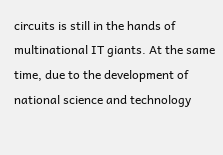circuits is still in the hands of multinational IT giants. At the same time, due to the development of national science and technology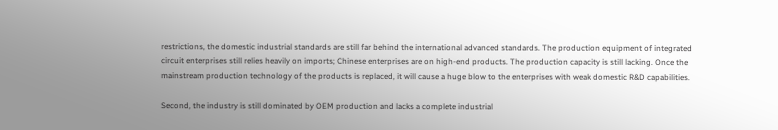restrictions, the domestic industrial standards are still far behind the international advanced standards. The production equipment of integrated circuit enterprises still relies heavily on imports; Chinese enterprises are on high-end products. The production capacity is still lacking. Once the mainstream production technology of the products is replaced, it will cause a huge blow to the enterprises with weak domestic R&D capabilities.

Second, the industry is still dominated by OEM production and lacks a complete industrial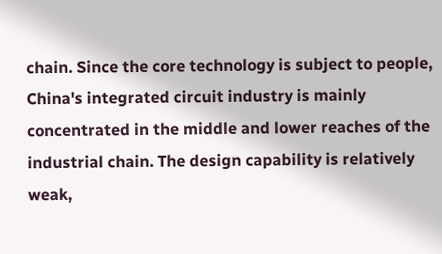chain. Since the core technology is subject to people, China's integrated circuit industry is mainly concentrated in the middle and lower reaches of the industrial chain. The design capability is relatively weak,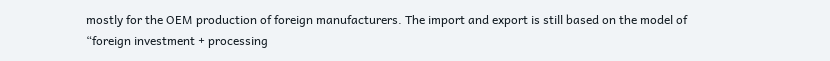mostly for the OEM production of foreign manufacturers. The import and export is still based on the model of “foreign investment + processing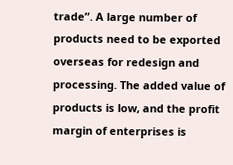trade”. A large number of products need to be exported overseas for redesign and processing. The added value of products is low, and the profit margin of enterprises is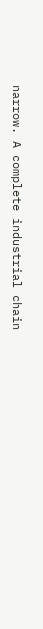narrow. A complete industrial chain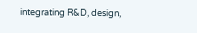integrating R&D, design,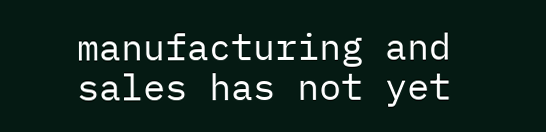manufacturing and sales has not yet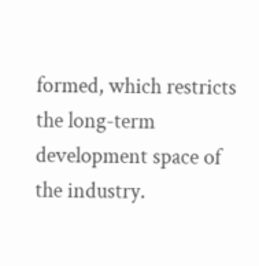formed, which restricts the long-term development space of the industry.